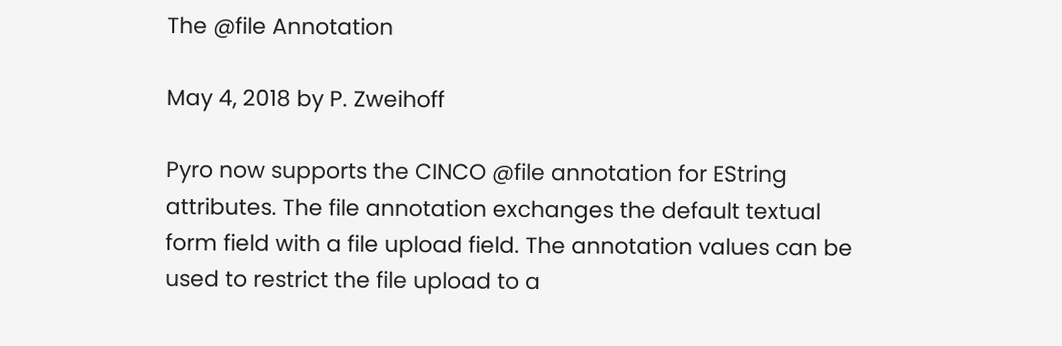The @file Annotation

May 4, 2018 by P. Zweihoff

Pyro now supports the CINCO @file annotation for EString attributes. The file annotation exchanges the default textual form field with a file upload field. The annotation values can be used to restrict the file upload to a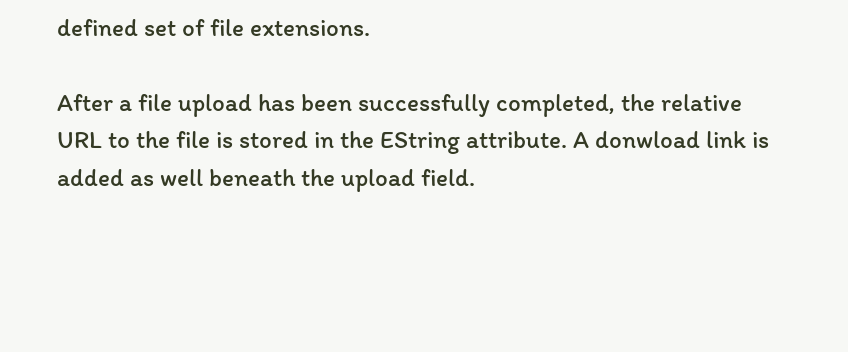defined set of file extensions.

After a file upload has been successfully completed, the relative URL to the file is stored in the EString attribute. A donwload link is added as well beneath the upload field.